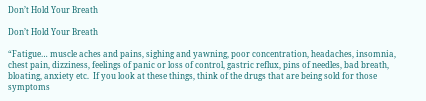Don’t Hold Your Breath

Don’t Hold Your Breath

“Fatigue… muscle aches and pains, sighing and yawning, poor concentration, headaches, insomnia, chest pain, dizziness, feelings of panic or loss of control, gastric reflux, pins of needles, bad breath, bloating, anxiety etc.  If you look at these things, think of the drugs that are being sold for those symptoms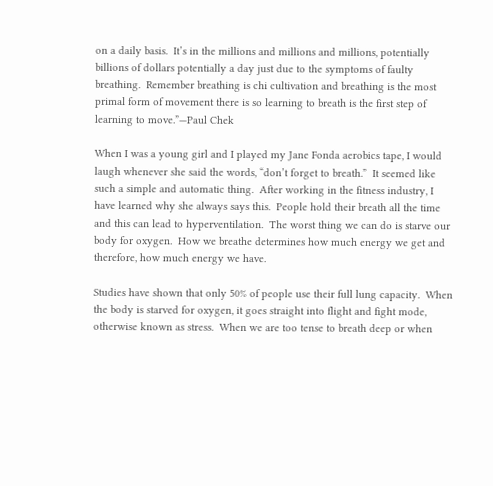on a daily basis.  It’s in the millions and millions and millions, potentially billions of dollars potentially a day just due to the symptoms of faulty breathing.  Remember breathing is chi cultivation and breathing is the most primal form of movement there is so learning to breath is the first step of learning to move.”—Paul Chek

When I was a young girl and I played my Jane Fonda aerobics tape, I would laugh whenever she said the words, “don’t forget to breath.”  It seemed like such a simple and automatic thing.  After working in the fitness industry, I have learned why she always says this.  People hold their breath all the time and this can lead to hyperventilation.  The worst thing we can do is starve our body for oxygen.  How we breathe determines how much energy we get and therefore, how much energy we have.

Studies have shown that only 50% of people use their full lung capacity.  When the body is starved for oxygen, it goes straight into flight and fight mode, otherwise known as stress.  When we are too tense to breath deep or when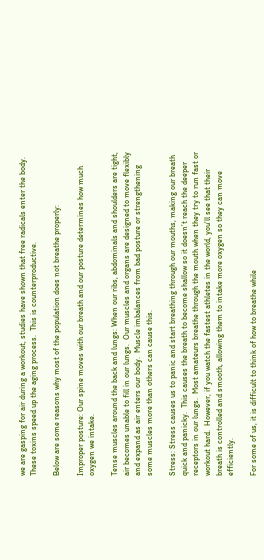we are gasping for air during a workout, studies have shown that free radicals enter the body.  These toxins speed up the aging process.  This is counterproductive.

Below are some reasons why most of the population does not breathe properly:

Improper posture: Our spine moves with our breath and our posture determines how much oxygen we intake.

Tense muscles around the back and lungs: When our ribs, abdominals and shoulders are tight, air becomes unable to fill in our lungs.  Our muscles and organs are designed to move flexibly and expand as air enters our body.  Muscle imbalances from bad posture or strengthening some muscles more than others can cause this.

Stress: Stress causes us to panic and start breathing through our mouths, making our breath quick and panicky.  This causes the breath to become shallow so it doesn’t reach the deeper receptors in our lungs.  Most amateurs breathe through the mouth when they try to run fast or workout hard.  However, if you watch the fastest athletes in the world, you’ll see that their breath is controlled and smooth, allowing them to intake more oxygen so they can move efficiently.

For some of us, it is difficult to think of how to breathe while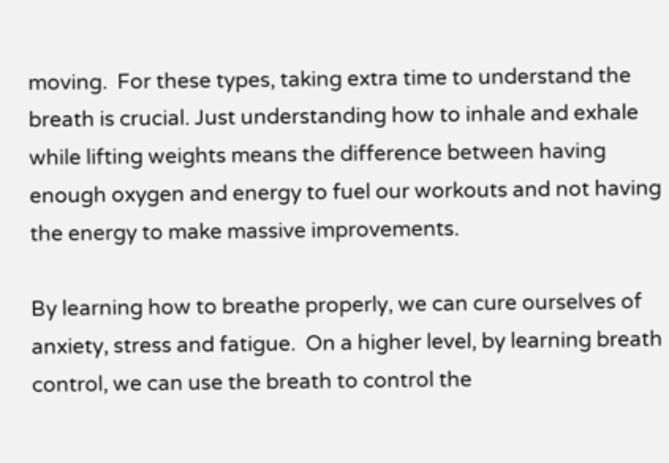moving.  For these types, taking extra time to understand the breath is crucial. Just understanding how to inhale and exhale while lifting weights means the difference between having enough oxygen and energy to fuel our workouts and not having the energy to make massive improvements.

By learning how to breathe properly, we can cure ourselves of anxiety, stress and fatigue.  On a higher level, by learning breath control, we can use the breath to control the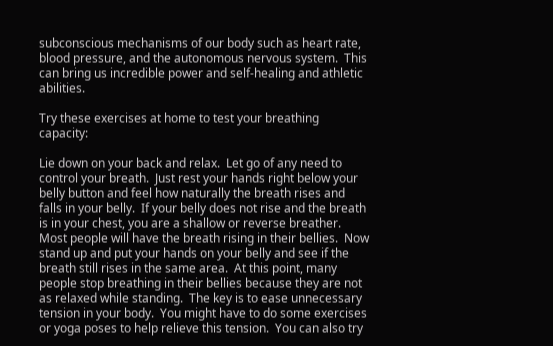subconscious mechanisms of our body such as heart rate, blood pressure, and the autonomous nervous system.  This can bring us incredible power and self-healing and athletic abilities.

Try these exercises at home to test your breathing capacity:

Lie down on your back and relax.  Let go of any need to control your breath.  Just rest your hands right below your belly button and feel how naturally the breath rises and falls in your belly.  If your belly does not rise and the breath is in your chest, you are a shallow or reverse breather.  Most people will have the breath rising in their bellies.  Now stand up and put your hands on your belly and see if the breath still rises in the same area.  At this point, many people stop breathing in their bellies because they are not as relaxed while standing.  The key is to ease unnecessary tension in your body.  You might have to do some exercises or yoga poses to help relieve this tension.  You can also try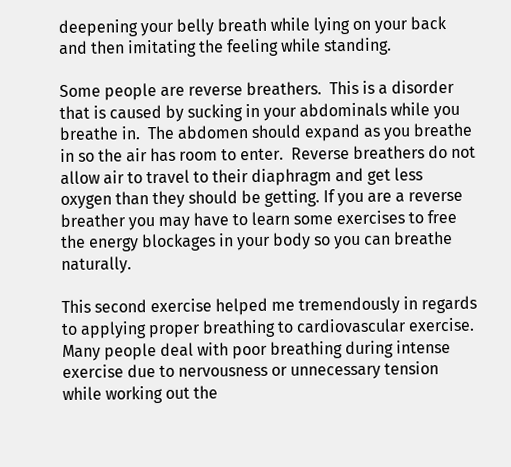deepening your belly breath while lying on your back and then imitating the feeling while standing.

Some people are reverse breathers.  This is a disorder that is caused by sucking in your abdominals while you breathe in.  The abdomen should expand as you breathe in so the air has room to enter.  Reverse breathers do not allow air to travel to their diaphragm and get less oxygen than they should be getting. If you are a reverse breather you may have to learn some exercises to free the energy blockages in your body so you can breathe naturally.

This second exercise helped me tremendously in regards to applying proper breathing to cardiovascular exercise.  Many people deal with poor breathing during intense exercise due to nervousness or unnecessary tension while working out the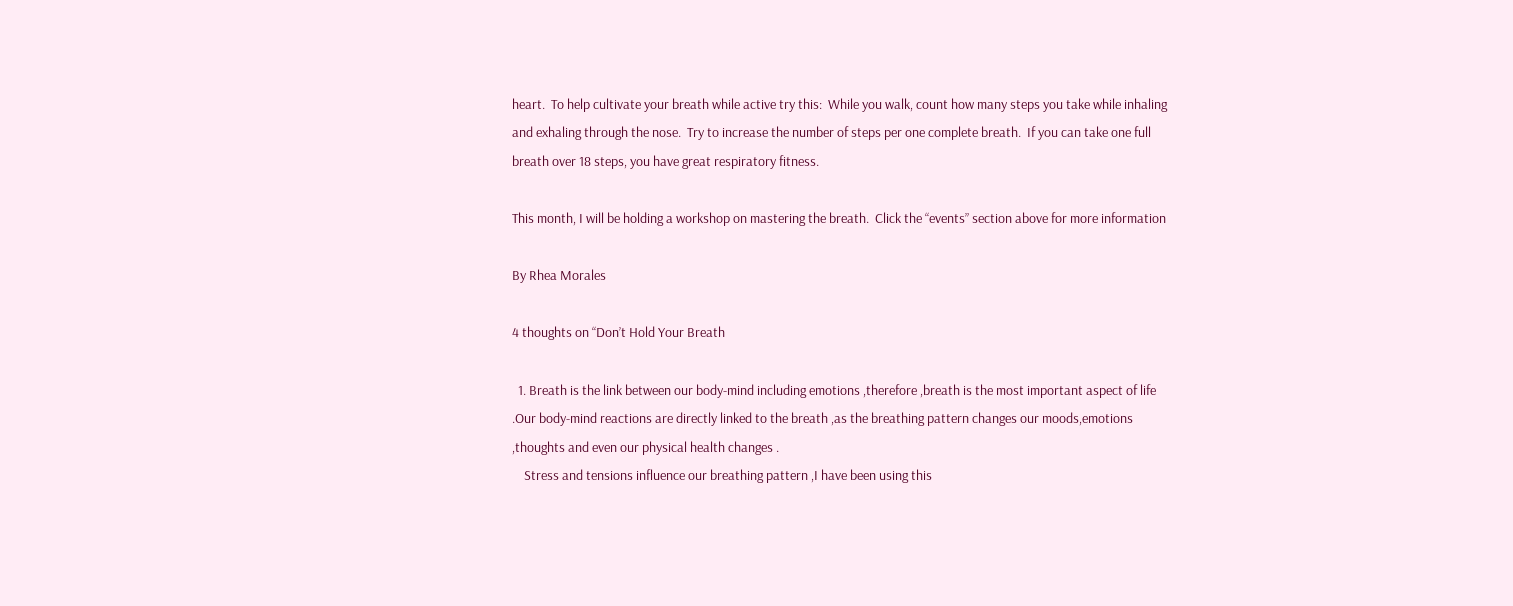heart.  To help cultivate your breath while active try this:  While you walk, count how many steps you take while inhaling and exhaling through the nose.  Try to increase the number of steps per one complete breath.  If you can take one full breath over 18 steps, you have great respiratory fitness.

This month, I will be holding a workshop on mastering the breath.  Click the “events” section above for more information

By Rhea Morales

4 thoughts on “Don’t Hold Your Breath

  1. Breath is the link between our body-mind including emotions ,therefore ,breath is the most important aspect of life .Our body-mind reactions are directly linked to the breath ,as the breathing pattern changes our moods,emotions ,thoughts and even our physical health changes .
    Stress and tensions influence our breathing pattern ,I have been using this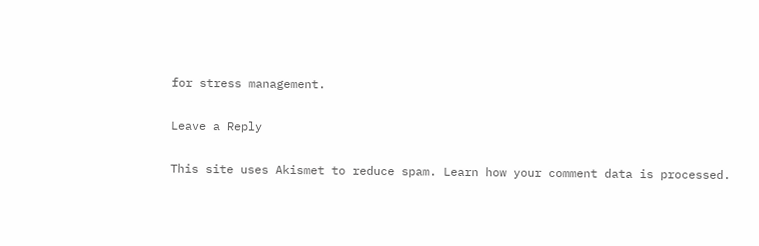for stress management.

Leave a Reply

This site uses Akismet to reduce spam. Learn how your comment data is processed.